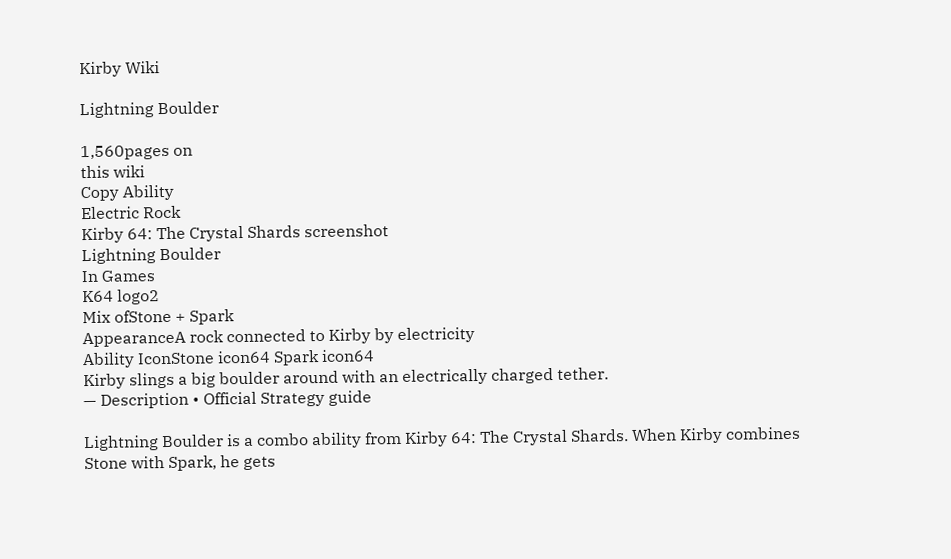Kirby Wiki

Lightning Boulder

1,560pages on
this wiki
Copy Ability
Electric Rock
Kirby 64: The Crystal Shards screenshot
Lightning Boulder
In Games
K64 logo2
Mix ofStone + Spark
AppearanceA rock connected to Kirby by electricity
Ability IconStone icon64 Spark icon64
Kirby slings a big boulder around with an electrically charged tether.
— Description • Official Strategy guide

Lightning Boulder is a combo ability from Kirby 64: The Crystal Shards. When Kirby combines Stone with Spark, he gets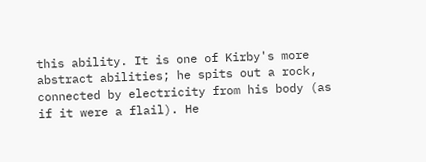this ability. It is one of Kirby's more abstract abilities; he spits out a rock, connected by electricity from his body (as if it were a flail). He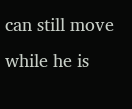can still move while he is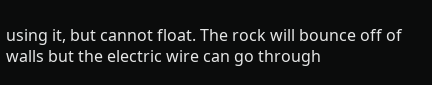using it, but cannot float. The rock will bounce off of walls but the electric wire can go through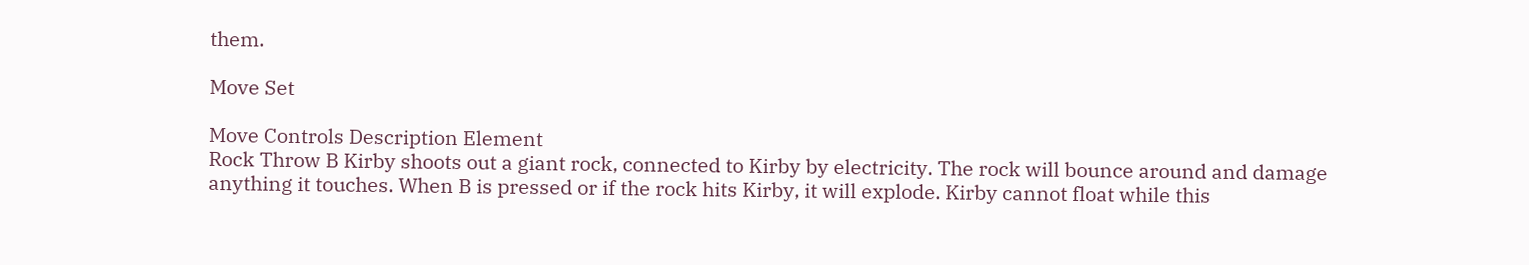them.

Move Set

Move Controls Description Element
Rock Throw B Kirby shoots out a giant rock, connected to Kirby by electricity. The rock will bounce around and damage anything it touches. When B is pressed or if the rock hits Kirby, it will explode. Kirby cannot float while this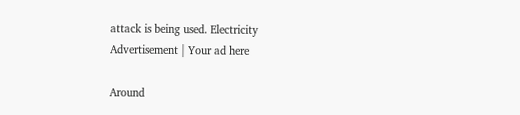attack is being used. Electricity
Advertisement | Your ad here

Around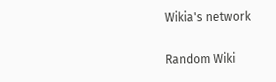Wikia's network

Random Wiki